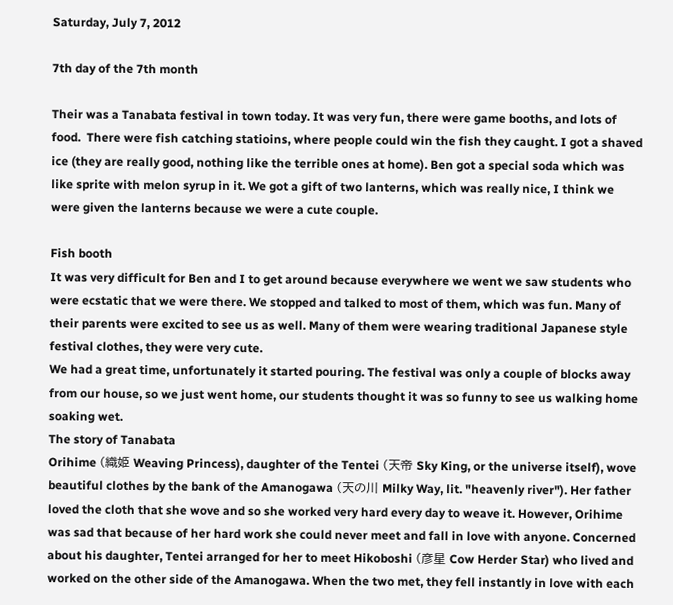Saturday, July 7, 2012

7th day of the 7th month

Their was a Tanabata festival in town today. It was very fun, there were game booths, and lots of food.  There were fish catching statioins, where people could win the fish they caught. I got a shaved ice (they are really good, nothing like the terrible ones at home). Ben got a special soda which was like sprite with melon syrup in it. We got a gift of two lanterns, which was really nice, I think we were given the lanterns because we were a cute couple.

Fish booth
It was very difficult for Ben and I to get around because everywhere we went we saw students who were ecstatic that we were there. We stopped and talked to most of them, which was fun. Many of their parents were excited to see us as well. Many of them were wearing traditional Japanese style festival clothes, they were very cute.
We had a great time, unfortunately it started pouring. The festival was only a couple of blocks away from our house, so we just went home, our students thought it was so funny to see us walking home soaking wet.
The story of Tanabata
Orihime (織姫 Weaving Princess), daughter of the Tentei (天帝 Sky King, or the universe itself), wove beautiful clothes by the bank of the Amanogawa (天の川 Milky Way, lit. "heavenly river"). Her father loved the cloth that she wove and so she worked very hard every day to weave it. However, Orihime was sad that because of her hard work she could never meet and fall in love with anyone. Concerned about his daughter, Tentei arranged for her to meet Hikoboshi (彦星 Cow Herder Star) who lived and worked on the other side of the Amanogawa. When the two met, they fell instantly in love with each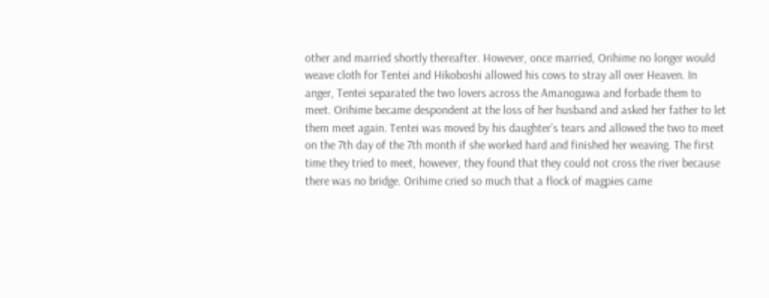other and married shortly thereafter. However, once married, Orihime no longer would weave cloth for Tentei and Hikoboshi allowed his cows to stray all over Heaven. In anger, Tentei separated the two lovers across the Amanogawa and forbade them to meet. Orihime became despondent at the loss of her husband and asked her father to let them meet again. Tentei was moved by his daughter’s tears and allowed the two to meet on the 7th day of the 7th month if she worked hard and finished her weaving. The first time they tried to meet, however, they found that they could not cross the river because there was no bridge. Orihime cried so much that a flock of magpies came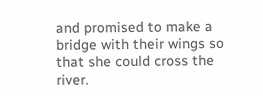and promised to make a bridge with their wings so that she could cross the river.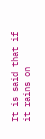It is said that if it rains on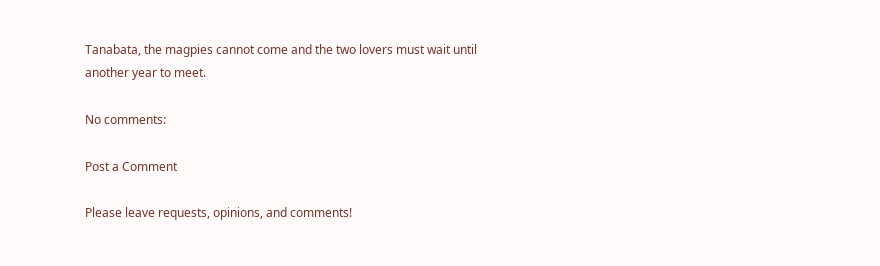Tanabata, the magpies cannot come and the two lovers must wait until another year to meet.

No comments:

Post a Comment

Please leave requests, opinions, and comments!